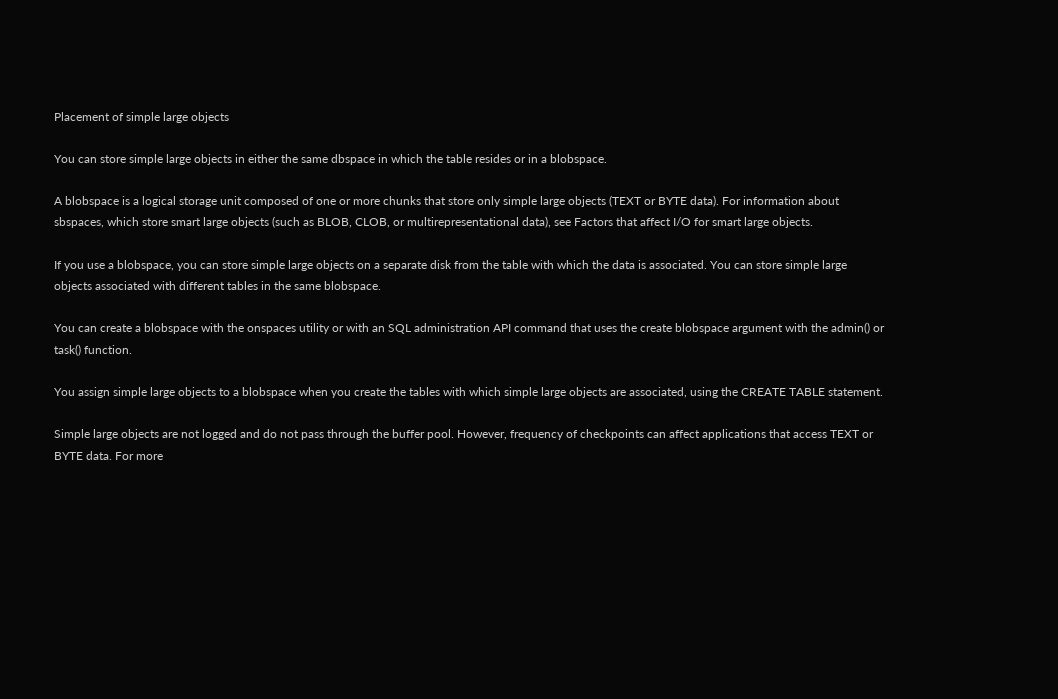Placement of simple large objects

You can store simple large objects in either the same dbspace in which the table resides or in a blobspace.

A blobspace is a logical storage unit composed of one or more chunks that store only simple large objects (TEXT or BYTE data). For information about sbspaces, which store smart large objects (such as BLOB, CLOB, or multirepresentational data), see Factors that affect I/O for smart large objects.

If you use a blobspace, you can store simple large objects on a separate disk from the table with which the data is associated. You can store simple large objects associated with different tables in the same blobspace.

You can create a blobspace with the onspaces utility or with an SQL administration API command that uses the create blobspace argument with the admin() or task() function.

You assign simple large objects to a blobspace when you create the tables with which simple large objects are associated, using the CREATE TABLE statement.

Simple large objects are not logged and do not pass through the buffer pool. However, frequency of checkpoints can affect applications that access TEXT or BYTE data. For more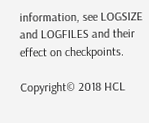information, see LOGSIZE and LOGFILES and their effect on checkpoints.

Copyright© 2018 HCL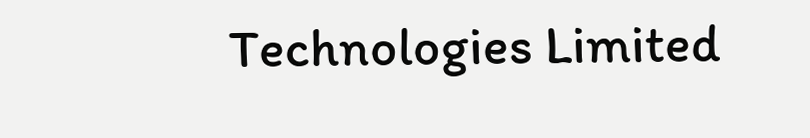Technologies Limited